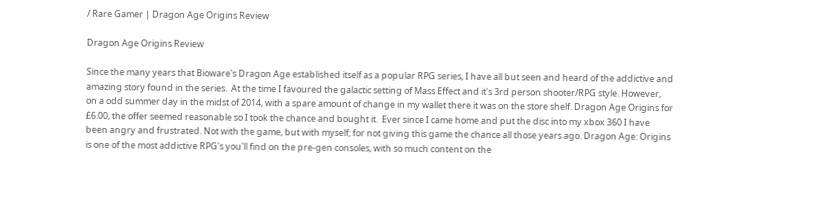/ Rare Gamer | Dragon Age Origins Review

Dragon Age Origins Review

Since the many years that Bioware's Dragon Age established itself as a popular RPG series, I have all but seen and heard of the addictive and amazing story found in the series.  At the time I favoured the galactic setting of Mass Effect and it's 3rd person shooter/RPG style. However, on a odd summer day in the midst of 2014, with a spare amount of change in my wallet there it was on the store shelf. Dragon Age Origins for £6.00, the offer seemed reasonable so I took the chance and bought it.  Ever since I came home and put the disc into my xbox 360 I have been angry and frustrated. Not with the game, but with myself; for not giving this game the chance all those years ago. Dragon Age: Origins is one of the most addictive RPG's you'll find on the pre-gen consoles, with so much content on the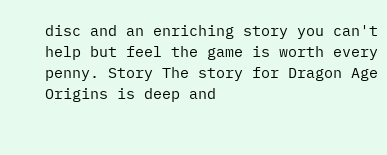disc and an enriching story you can't help but feel the game is worth every penny. Story The story for Dragon Age Origins is deep and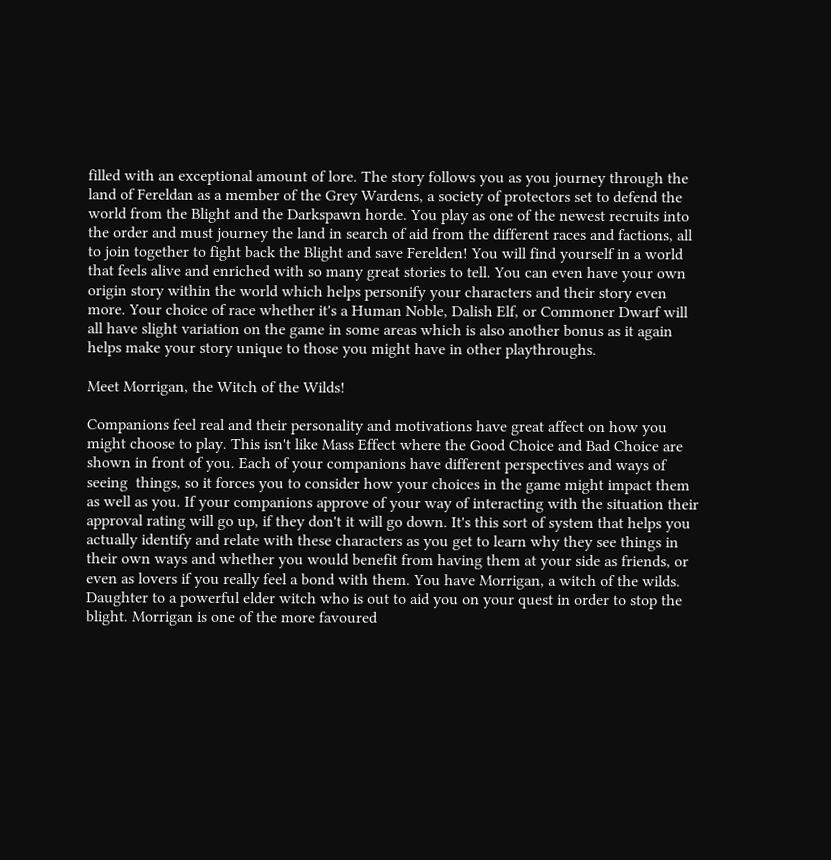filled with an exceptional amount of lore. The story follows you as you journey through the land of Fereldan as a member of the Grey Wardens, a society of protectors set to defend the world from the Blight and the Darkspawn horde. You play as one of the newest recruits into the order and must journey the land in search of aid from the different races and factions, all to join together to fight back the Blight and save Ferelden! You will find yourself in a world that feels alive and enriched with so many great stories to tell. You can even have your own origin story within the world which helps personify your characters and their story even more. Your choice of race whether it's a Human Noble, Dalish Elf, or Commoner Dwarf will all have slight variation on the game in some areas which is also another bonus as it again helps make your story unique to those you might have in other playthroughs.

Meet Morrigan, the Witch of the Wilds!

Companions feel real and their personality and motivations have great affect on how you might choose to play. This isn't like Mass Effect where the Good Choice and Bad Choice are shown in front of you. Each of your companions have different perspectives and ways of seeing  things, so it forces you to consider how your choices in the game might impact them as well as you. If your companions approve of your way of interacting with the situation their approval rating will go up, if they don't it will go down. It's this sort of system that helps you actually identify and relate with these characters as you get to learn why they see things in their own ways and whether you would benefit from having them at your side as friends, or even as lovers if you really feel a bond with them. You have Morrigan, a witch of the wilds. Daughter to a powerful elder witch who is out to aid you on your quest in order to stop the blight. Morrigan is one of the more favoured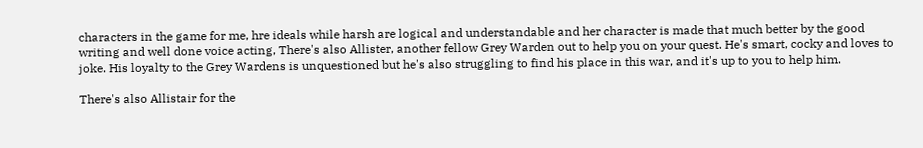characters in the game for me, hre ideals while harsh are logical and understandable and her character is made that much better by the good writing and well done voice acting, There's also Allister, another fellow Grey Warden out to help you on your quest. He's smart, cocky and loves to joke. His loyalty to the Grey Wardens is unquestioned but he's also struggling to find his place in this war, and it's up to you to help him.

There's also Allistair for the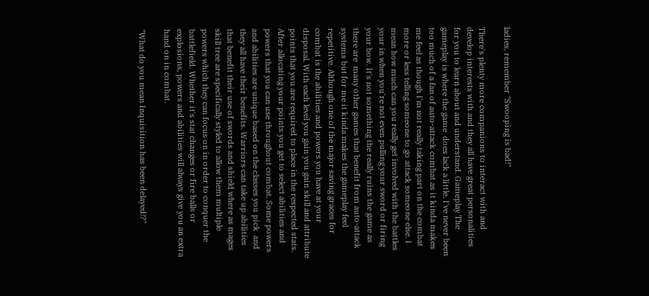ladies, remember "Swooping is bad!"

There's plenty more companions to interact with and develop interests with and they all have great personalities for you to learn about and understand. Gameplay The gameplay is where the game  does lack a little. I've never been too much of a fan of auto-attack combat as it kinda makes me feel as though I'm not really taking part on the combat more or less telling someone to go attack someone else. I mean how much can you really get involved with the battles your in when you're not even pulling your sword or firing your bow. It's not something the really ruins the game as there are  many other games that benefit from auto-attack systems but for me it kinda makes the gameplay feel repetitive. Although one of the major saving graces for combat is the abilities and powers you have at your disposal. With each level you gain you gain skill and attribute points that you are required to place in the respected stats. After allocating your points you get to select abilities and powers that you can use throughout combat. Some powers and abilities are unique based on the classes you pick  and they all have their benefits. Warriors can take up abilities that benefit their use of swords and shield where as mages skill tree are specifically styled to allow them multiple powers which they can focus on in order to conquer the battlefield. Whether it's stat changes or fire balls or explosions, powers and abilities will always give you an extra hand on in combat.

"What do you mean Inquisition has been delayed!?"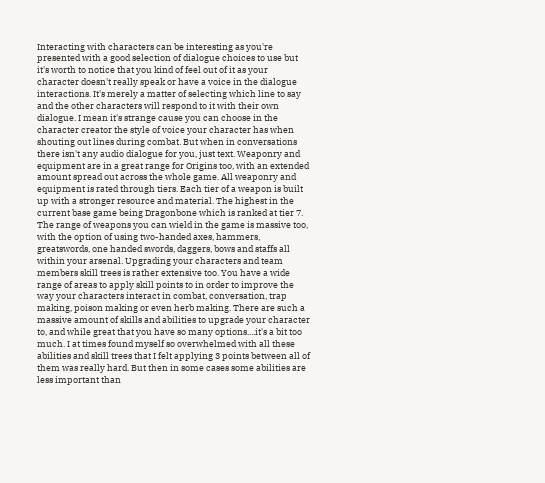Interacting with characters can be interesting as you're presented with a good selection of dialogue choices to use but it's worth to notice that you kind of feel out of it as your character doesn't really speak or have a voice in the dialogue interactions. It's merely a matter of selecting which line to say and the other characters will respond to it with their own dialogue. I mean it's strange cause you can choose in the character creator the style of voice your character has when shouting out lines during combat. But when in conversations there isn't any audio dialogue for you, just text. Weaponry and equipment are in a great range for Origins too, with an extended amount spread out across the whole game. All weaponry and equipment is rated through tiers. Each tier of a weapon is built up with a stronger resource and material. The highest in the current base game being Dragonbone which is ranked at tier 7. The range of weapons you can wield in the game is massive too, with the option of using two-handed axes, hammers, greatswords, one handed swords, daggers, bows and staffs all within your arsenal. Upgrading your characters and team members skill trees is rather extensive too. You have a wide range of areas to apply skill points to in order to improve the way your characters interact in combat, conversation, trap making, poison making or even herb making. There are such a massive amount of skills and abilities to upgrade your character to, and while great that you have so many options....it's a bit too much. I at times found myself so overwhelmed with all these abilities and skill trees that I felt applying 3 points between all of them was really hard. But then in some cases some abilities are less important than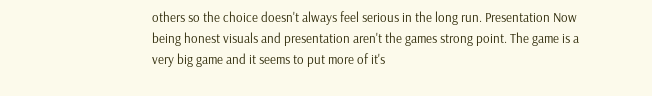others so the choice doesn't always feel serious in the long run. Presentation Now being honest visuals and presentation aren't the games strong point. The game is a very big game and it seems to put more of it's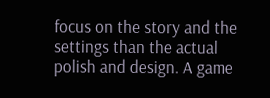focus on the story and the settings than the actual polish and design. A game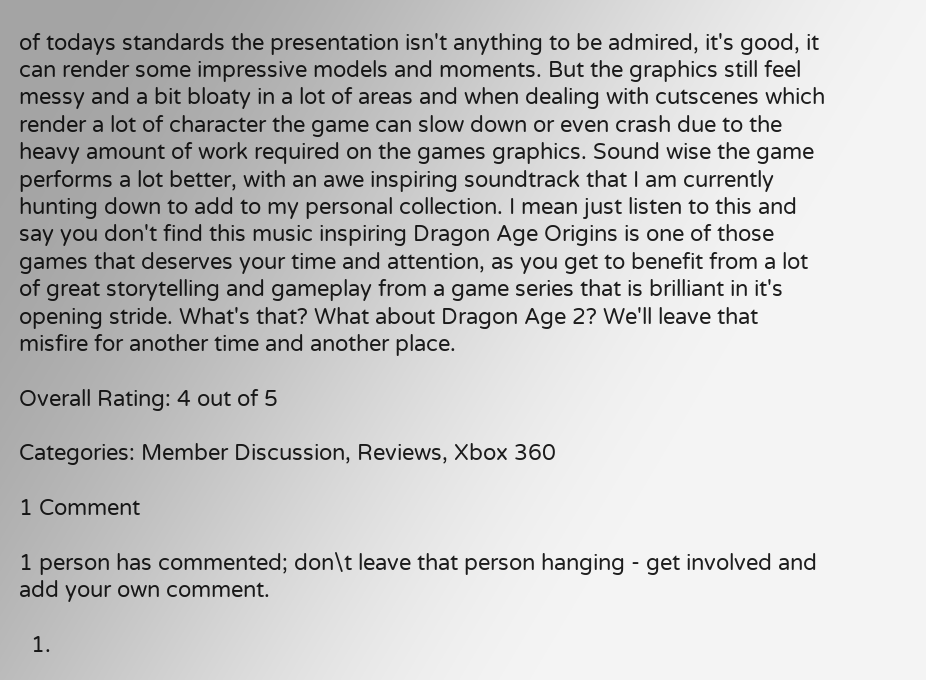of todays standards the presentation isn't anything to be admired, it's good, it can render some impressive models and moments. But the graphics still feel messy and a bit bloaty in a lot of areas and when dealing with cutscenes which render a lot of character the game can slow down or even crash due to the heavy amount of work required on the games graphics. Sound wise the game performs a lot better, with an awe inspiring soundtrack that I am currently hunting down to add to my personal collection. I mean just listen to this and say you don't find this music inspiring Dragon Age Origins is one of those games that deserves your time and attention, as you get to benefit from a lot of great storytelling and gameplay from a game series that is brilliant in it's opening stride. What's that? What about Dragon Age 2? We'll leave that misfire for another time and another place.

Overall Rating: 4 out of 5

Categories: Member Discussion, Reviews, Xbox 360

1 Comment

1 person has commented; don\t leave that person hanging - get involved and add your own comment.

  1.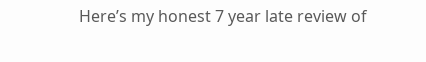Here’s my honest 7 year late review of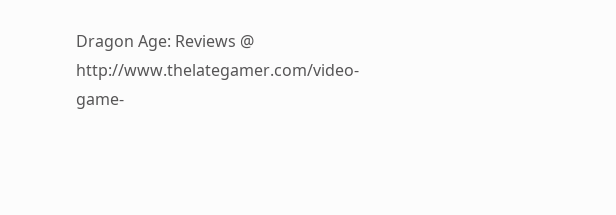Dragon Age: Reviews @ http://www.thelategamer.com/video-game-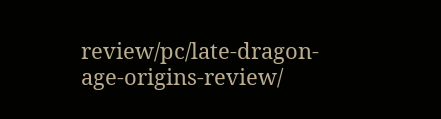review/pc/late-dragon-age-origins-review/